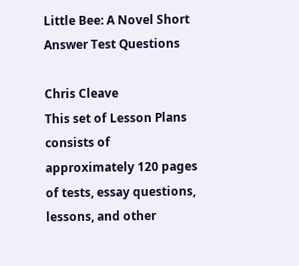Little Bee: A Novel Short Answer Test Questions

Chris Cleave
This set of Lesson Plans consists of approximately 120 pages of tests, essay questions, lessons, and other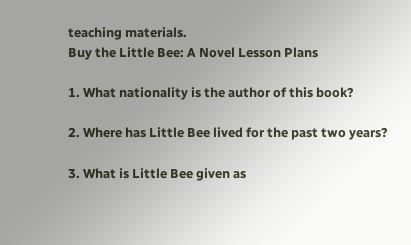teaching materials.
Buy the Little Bee: A Novel Lesson Plans

1. What nationality is the author of this book?

2. Where has Little Bee lived for the past two years?

3. What is Little Bee given as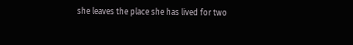she leaves the place she has lived for two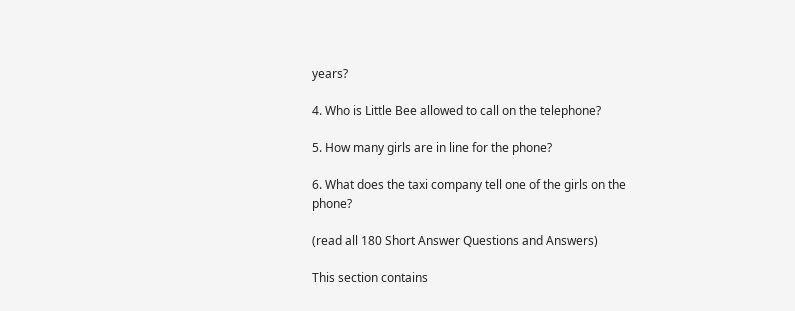years?

4. Who is Little Bee allowed to call on the telephone?

5. How many girls are in line for the phone?

6. What does the taxi company tell one of the girls on the phone?

(read all 180 Short Answer Questions and Answers)

This section contains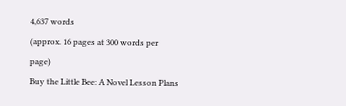4,637 words
(approx. 16 pages at 300 words per page)
Buy the Little Bee: A Novel Lesson Plans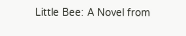Little Bee: A Novel from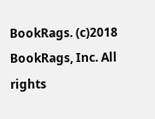BookRags. (c)2018 BookRags, Inc. All rights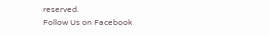reserved.
Follow Us on Facebook